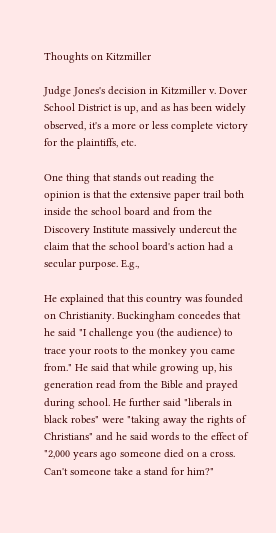Thoughts on Kitzmiller

Judge Jones's decision in Kitzmiller v. Dover School District is up, and as has been widely observed, it's a more or less complete victory for the plaintiffs, etc.

One thing that stands out reading the opinion is that the extensive paper trail both inside the school board and from the Discovery Institute massively undercut the claim that the school board's action had a secular purpose. E.g.,

He explained that this country was founded on Christianity. Buckingham concedes that he said "I challenge you (the audience) to trace your roots to the monkey you came from." He said that while growing up, his generation read from the Bible and prayed during school. He further said "liberals in black robes" were "taking away the rights of Christians" and he said words to the effect of "2,000 years ago someone died on a cross. Can't someone take a stand for him?"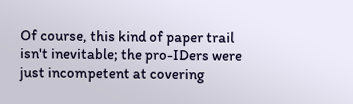Of course, this kind of paper trail isn't inevitable; the pro-IDers were just incompetent at covering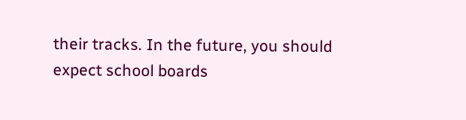their tracks. In the future, you should expect school boards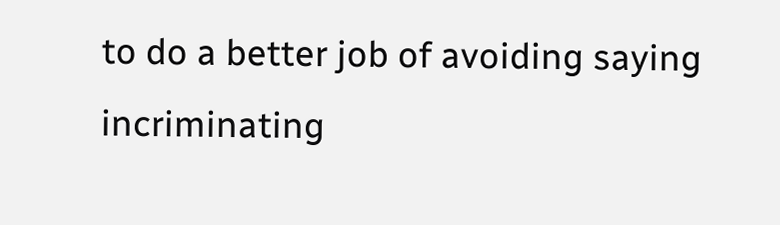to do a better job of avoiding saying incriminating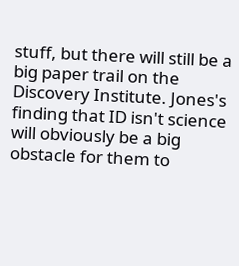stuff, but there will still be a big paper trail on the Discovery Institute. Jones's finding that ID isn't science will obviously be a big obstacle for them to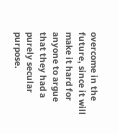overcome in the future, since it will make it hard for anyone to argue that they had a purely secular purpose.